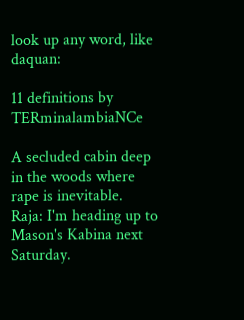look up any word, like daquan:

11 definitions by TERminalambiaNCe

A secluded cabin deep in the woods where rape is inevitable.
Raja: I'm heading up to Mason's Kabina next Saturday.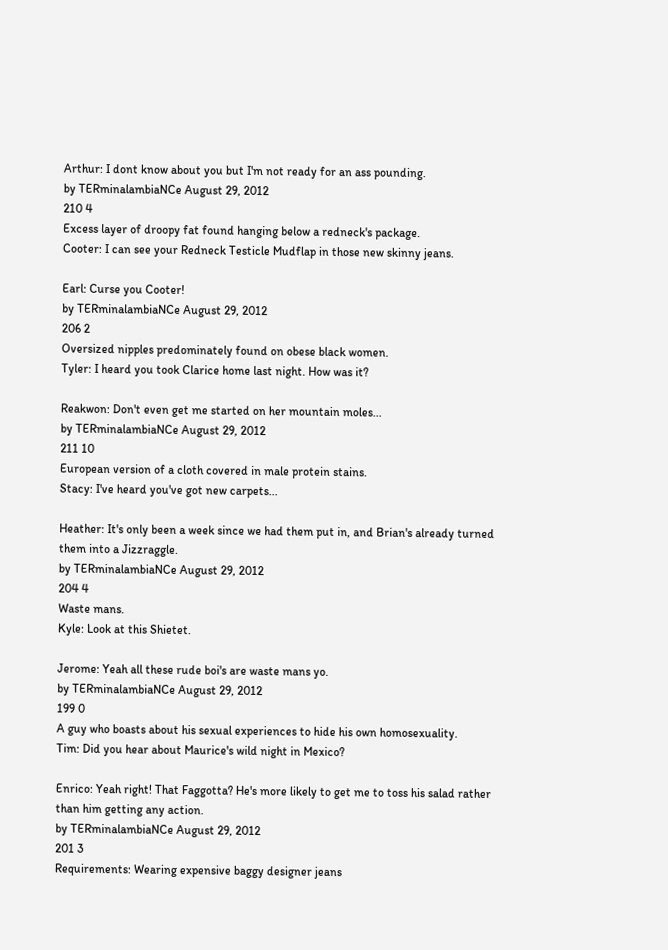Arthur: I dont know about you but I'm not ready for an ass pounding.
by TERminalambiaNCe August 29, 2012
210 4
Excess layer of droopy fat found hanging below a redneck's package.
Cooter: I can see your Redneck Testicle Mudflap in those new skinny jeans.

Earl: Curse you Cooter!
by TERminalambiaNCe August 29, 2012
206 2
Oversized nipples predominately found on obese black women.
Tyler: I heard you took Clarice home last night. How was it?

Reakwon: Don't even get me started on her mountain moles...
by TERminalambiaNCe August 29, 2012
211 10
European version of a cloth covered in male protein stains.
Stacy: I've heard you've got new carpets...

Heather: It's only been a week since we had them put in, and Brian's already turned them into a Jizzraggle.
by TERminalambiaNCe August 29, 2012
204 4
Waste mans.
Kyle: Look at this Shietet.

Jerome: Yeah all these rude boi's are waste mans yo.
by TERminalambiaNCe August 29, 2012
199 0
A guy who boasts about his sexual experiences to hide his own homosexuality.
Tim: Did you hear about Maurice's wild night in Mexico?

Enrico: Yeah right! That Faggotta? He's more likely to get me to toss his salad rather than him getting any action.
by TERminalambiaNCe August 29, 2012
201 3
Requirements: Wearing expensive baggy designer jeans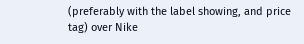(preferably with the label showing, and price tag) over Nike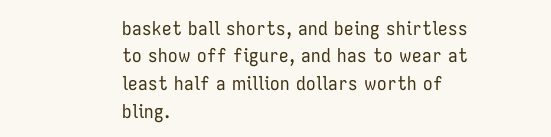basket ball shorts, and being shirtless to show off figure, and has to wear at least half a million dollars worth of bling.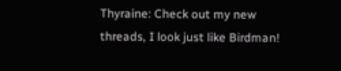Thyraine: Check out my new threads, I look just like Birdman!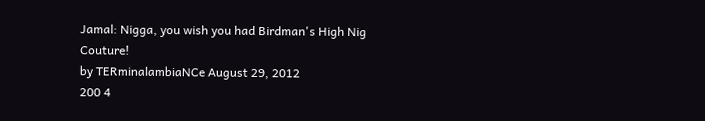Jamal: Nigga, you wish you had Birdman's High Nig Couture!
by TERminalambiaNCe August 29, 2012
200 4